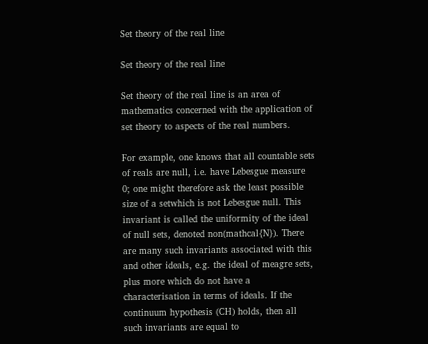Set theory of the real line

Set theory of the real line

Set theory of the real line is an area of mathematics concerned with the application of set theory to aspects of the real numbers.

For example, one knows that all countable sets of reals are null, i.e. have Lebesgue measure 0; one might therefore ask the least possible size of a setwhich is not Lebesgue null. This invariant is called the uniformity of the ideal of null sets, denoted non(mathcal{N}). There are many such invariants associated with this and other ideals, e.g. the ideal of meagre sets, plus more which do not have a characterisation in terms of ideals. If the continuum hypothesis (CH) holds, then all such invariants are equal to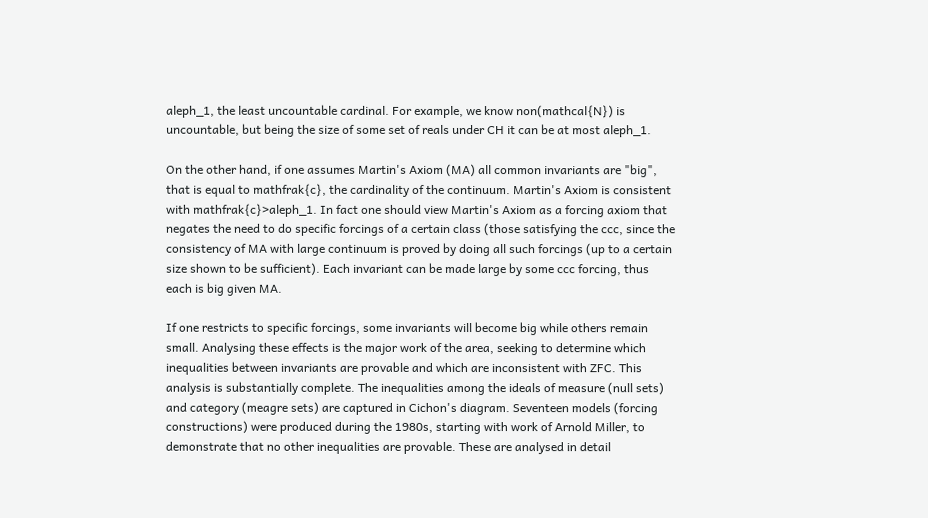aleph_1, the least uncountable cardinal. For example, we know non(mathcal{N}) is uncountable, but being the size of some set of reals under CH it can be at most aleph_1.

On the other hand, if one assumes Martin's Axiom (MA) all common invariants are "big", that is equal to mathfrak{c}, the cardinality of the continuum. Martin's Axiom is consistent with mathfrak{c}>aleph_1. In fact one should view Martin's Axiom as a forcing axiom that negates the need to do specific forcings of a certain class (those satisfying the ccc, since the consistency of MA with large continuum is proved by doing all such forcings (up to a certain size shown to be sufficient). Each invariant can be made large by some ccc forcing, thus each is big given MA.

If one restricts to specific forcings, some invariants will become big while others remain small. Analysing these effects is the major work of the area, seeking to determine which inequalities between invariants are provable and which are inconsistent with ZFC. This analysis is substantially complete. The inequalities among the ideals of measure (null sets) and category (meagre sets) are captured in Cichon's diagram. Seventeen models (forcing constructions) were produced during the 1980s, starting with work of Arnold Miller, to demonstrate that no other inequalities are provable. These are analysed in detail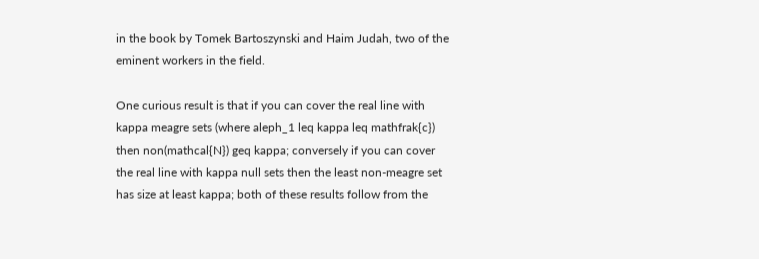in the book by Tomek Bartoszynski and Haim Judah, two of the eminent workers in the field.

One curious result is that if you can cover the real line with kappa meagre sets (where aleph_1 leq kappa leq mathfrak{c}) then non(mathcal{N}) geq kappa; conversely if you can cover the real line with kappa null sets then the least non-meagre set has size at least kappa; both of these results follow from the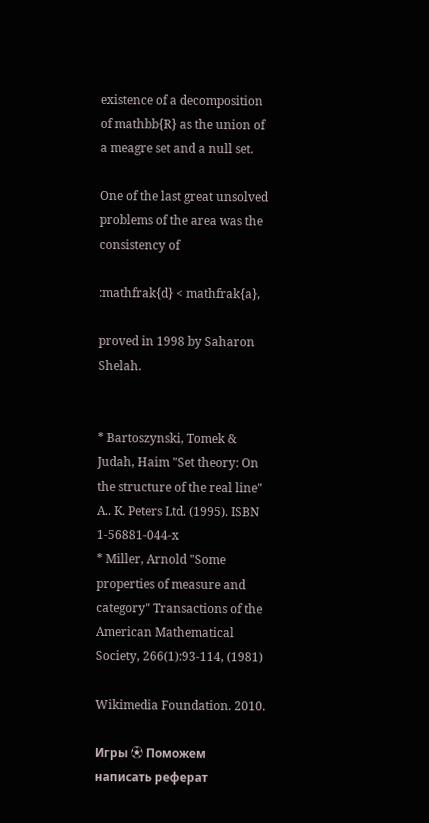existence of a decomposition of mathbb{R} as the union of a meagre set and a null set.

One of the last great unsolved problems of the area was the consistency of

:mathfrak{d} < mathfrak{a},

proved in 1998 by Saharon Shelah.


* Bartoszynski, Tomek & Judah, Haim "Set theory: On the structure of the real line" A.. K. Peters Ltd. (1995). ISBN 1-56881-044-x
* Miller, Arnold "Some properties of measure and category" Transactions of the American Mathematical Society, 266(1):93-114, (1981)

Wikimedia Foundation. 2010.

Игры ⚽ Поможем написать реферат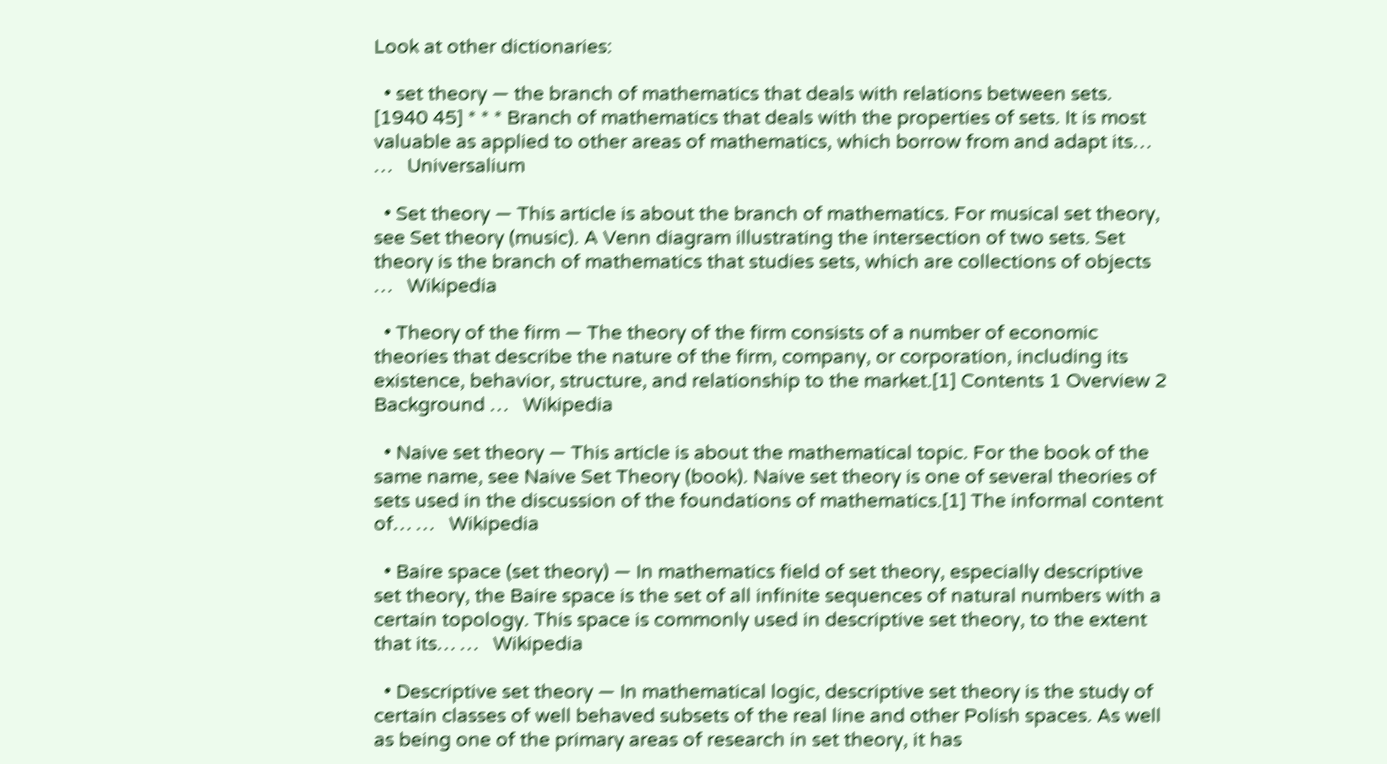Look at other dictionaries:

  • set theory — the branch of mathematics that deals with relations between sets. [1940 45] * * * Branch of mathematics that deals with the properties of sets. It is most valuable as applied to other areas of mathematics, which borrow from and adapt its… …   Universalium

  • Set theory — This article is about the branch of mathematics. For musical set theory, see Set theory (music). A Venn diagram illustrating the intersection of two sets. Set theory is the branch of mathematics that studies sets, which are collections of objects …   Wikipedia

  • Theory of the firm — The theory of the firm consists of a number of economic theories that describe the nature of the firm, company, or corporation, including its existence, behavior, structure, and relationship to the market.[1] Contents 1 Overview 2 Background …   Wikipedia

  • Naive set theory — This article is about the mathematical topic. For the book of the same name, see Naive Set Theory (book). Naive set theory is one of several theories of sets used in the discussion of the foundations of mathematics.[1] The informal content of… …   Wikipedia

  • Baire space (set theory) — In mathematics field of set theory, especially descriptive set theory, the Baire space is the set of all infinite sequences of natural numbers with a certain topology. This space is commonly used in descriptive set theory, to the extent that its… …   Wikipedia

  • Descriptive set theory — In mathematical logic, descriptive set theory is the study of certain classes of well behaved subsets of the real line and other Polish spaces. As well as being one of the primary areas of research in set theory, it has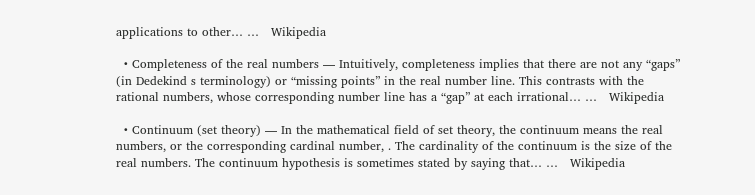applications to other… …   Wikipedia

  • Completeness of the real numbers — Intuitively, completeness implies that there are not any “gaps” (in Dedekind s terminology) or “missing points” in the real number line. This contrasts with the rational numbers, whose corresponding number line has a “gap” at each irrational… …   Wikipedia

  • Continuum (set theory) — In the mathematical field of set theory, the continuum means the real numbers, or the corresponding cardinal number, . The cardinality of the continuum is the size of the real numbers. The continuum hypothesis is sometimes stated by saying that… …   Wikipedia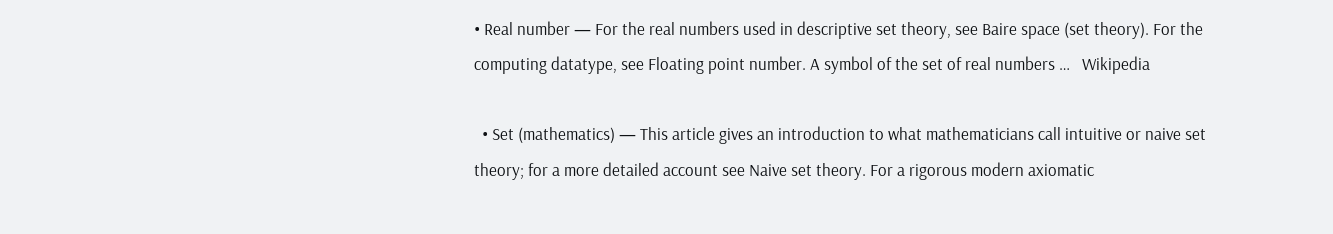• Real number — For the real numbers used in descriptive set theory, see Baire space (set theory). For the computing datatype, see Floating point number. A symbol of the set of real numbers …   Wikipedia

  • Set (mathematics) — This article gives an introduction to what mathematicians call intuitive or naive set theory; for a more detailed account see Naive set theory. For a rigorous modern axiomatic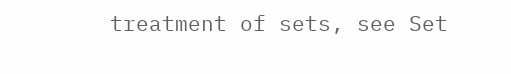treatment of sets, see Set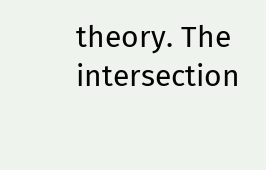theory. The intersection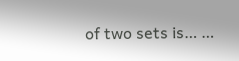of two sets is… …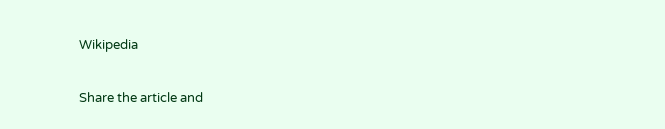Wikipedia

Share the article and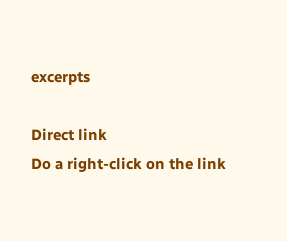excerpts

Direct link
Do a right-click on the link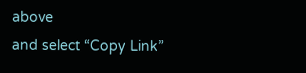above
and select “Copy Link”